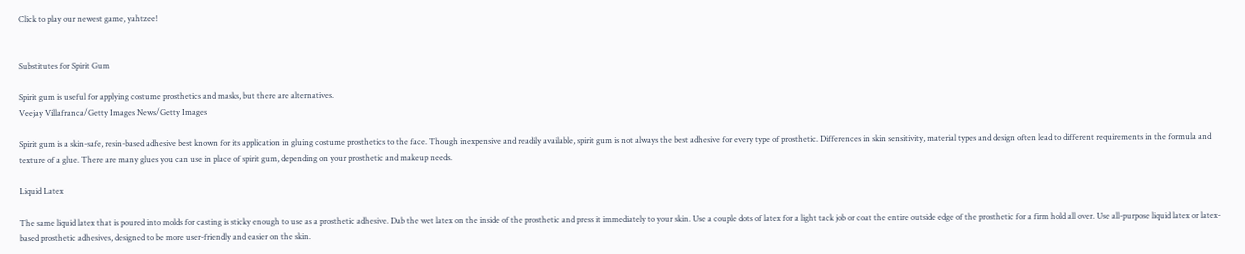Click to play our newest game, yahtzee!


Substitutes for Spirit Gum

Spirit gum is useful for applying costume prosthetics and masks, but there are alternatives.
Veejay Villafranca/Getty Images News/Getty Images

Spirit gum is a skin-safe, resin-based adhesive best known for its application in gluing costume prosthetics to the face. Though inexpensive and readily available, spirit gum is not always the best adhesive for every type of prosthetic. Differences in skin sensitivity, material types and design often lead to different requirements in the formula and texture of a glue. There are many glues you can use in place of spirit gum, depending on your prosthetic and makeup needs.

Liquid Latex

The same liquid latex that is poured into molds for casting is sticky enough to use as a prosthetic adhesive. Dab the wet latex on the inside of the prosthetic and press it immediately to your skin. Use a couple dots of latex for a light tack job or coat the entire outside edge of the prosthetic for a firm hold all over. Use all-purpose liquid latex or latex-based prosthetic adhesives, designed to be more user-friendly and easier on the skin.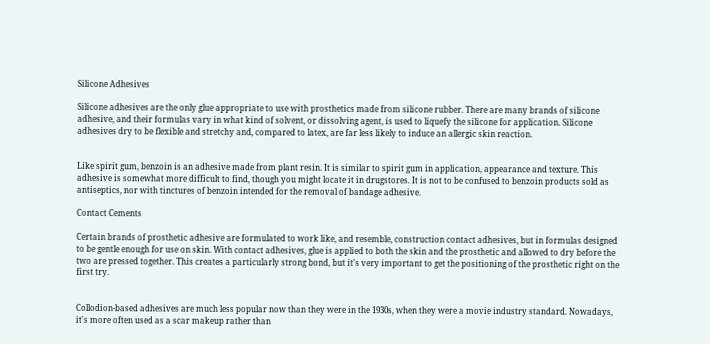Silicone Adhesives

Silicone adhesives are the only glue appropriate to use with prosthetics made from silicone rubber. There are many brands of silicone adhesive, and their formulas vary in what kind of solvent, or dissolving agent, is used to liquefy the silicone for application. Silicone adhesives dry to be flexible and stretchy and, compared to latex, are far less likely to induce an allergic skin reaction.


Like spirit gum, benzoin is an adhesive made from plant resin. It is similar to spirit gum in application, appearance and texture. This adhesive is somewhat more difficult to find, though you might locate it in drugstores. It is not to be confused to benzoin products sold as antiseptics, nor with tinctures of benzoin intended for the removal of bandage adhesive.

Contact Cements

Certain brands of prosthetic adhesive are formulated to work like, and resemble, construction contact adhesives, but in formulas designed to be gentle enough for use on skin. With contact adhesives, glue is applied to both the skin and the prosthetic and allowed to dry before the two are pressed together. This creates a particularly strong bond, but it's very important to get the positioning of the prosthetic right on the first try.


Collodion-based adhesives are much less popular now than they were in the 1930s, when they were a movie industry standard. Nowadays, it's more often used as a scar makeup rather than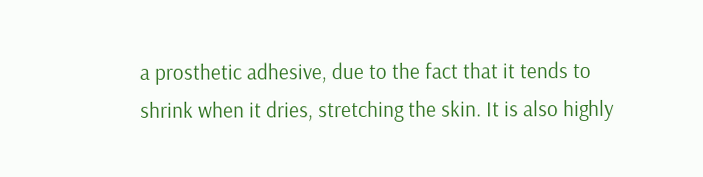a prosthetic adhesive, due to the fact that it tends to shrink when it dries, stretching the skin. It is also highly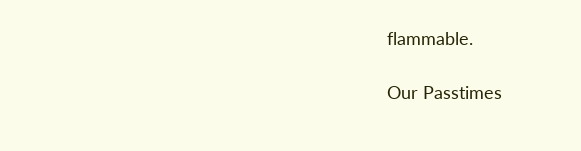flammable.

Our Passtimes